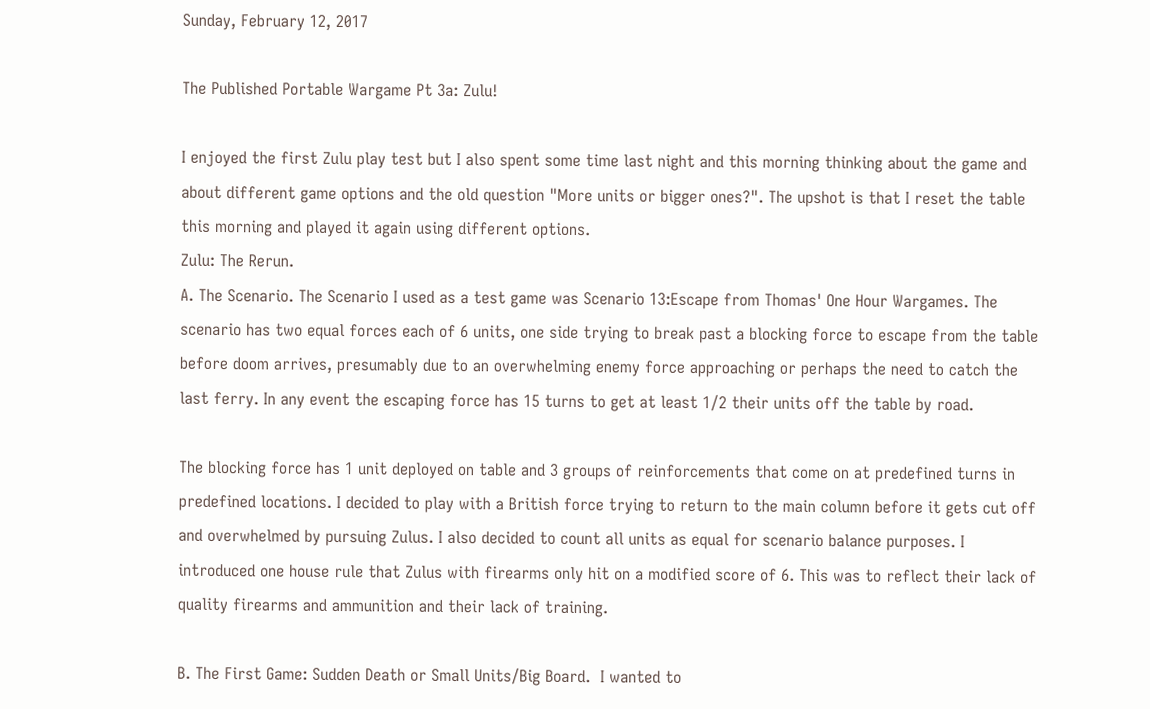Sunday, February 12, 2017

The Published Portable Wargame Pt 3a: Zulu!

I enjoyed the first Zulu play test but I also spent some time last night and this morning thinking about the game and about different game options and the old question "More units or bigger ones?". The upshot is that I reset the table this morning and played it again using different options.
Zulu: The Rerun.
A. The Scenario. The Scenario I used as a test game was Scenario 13:Escape from Thomas' One Hour Wargames. The scenario has two equal forces each of 6 units, one side trying to break past a blocking force to escape from the table before doom arrives, presumably due to an overwhelming enemy force approaching or perhaps the need to catch the last ferry. In any event the escaping force has 15 turns to get at least 1/2 their units off the table by road.

The blocking force has 1 unit deployed on table and 3 groups of reinforcements that come on at predefined turns in predefined locations. I decided to play with a British force trying to return to the main column before it gets cut off and overwhelmed by pursuing Zulus. I also decided to count all units as equal for scenario balance purposes. I introduced one house rule that Zulus with firearms only hit on a modified score of 6. This was to reflect their lack of quality firearms and ammunition and their lack of training.

B. The First Game: Sudden Death or Small Units/Big Board.  I wanted to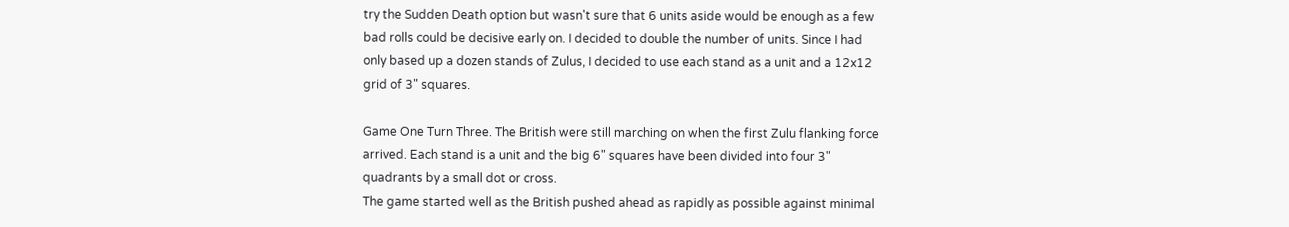try the Sudden Death option but wasn't sure that 6 units aside would be enough as a few bad rolls could be decisive early on. I decided to double the number of units. Since I had only based up a dozen stands of Zulus, I decided to use each stand as a unit and a 12x12 grid of 3" squares.

Game One Turn Three. The British were still marching on when the first Zulu flanking force arrived. Each stand is a unit and the big 6" squares have been divided into four 3" quadrants by a small dot or cross.
The game started well as the British pushed ahead as rapidly as possible against minimal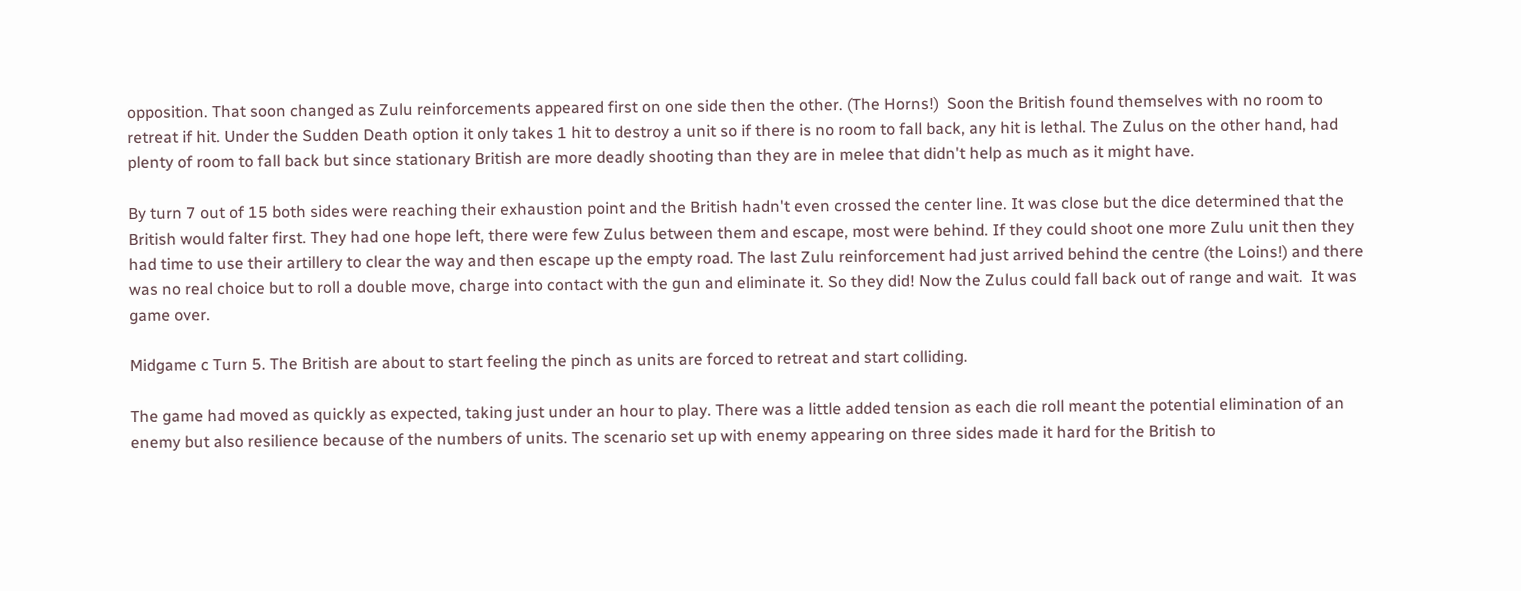opposition. That soon changed as Zulu reinforcements appeared first on one side then the other. (The Horns!)  Soon the British found themselves with no room to retreat if hit. Under the Sudden Death option it only takes 1 hit to destroy a unit so if there is no room to fall back, any hit is lethal. The Zulus on the other hand, had plenty of room to fall back but since stationary British are more deadly shooting than they are in melee that didn't help as much as it might have.

By turn 7 out of 15 both sides were reaching their exhaustion point and the British hadn't even crossed the center line. It was close but the dice determined that the British would falter first. They had one hope left, there were few Zulus between them and escape, most were behind. If they could shoot one more Zulu unit then they had time to use their artillery to clear the way and then escape up the empty road. The last Zulu reinforcement had just arrived behind the centre (the Loins!) and there was no real choice but to roll a double move, charge into contact with the gun and eliminate it. So they did! Now the Zulus could fall back out of range and wait.  It was game over.

Midgame c Turn 5. The British are about to start feeling the pinch as units are forced to retreat and start colliding.

The game had moved as quickly as expected, taking just under an hour to play. There was a little added tension as each die roll meant the potential elimination of an enemy but also resilience because of the numbers of units. The scenario set up with enemy appearing on three sides made it hard for the British to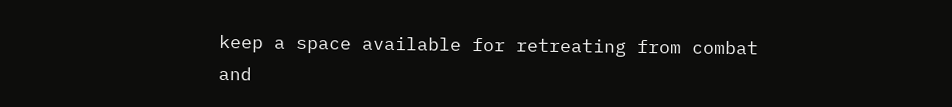keep a space available for retreating from combat and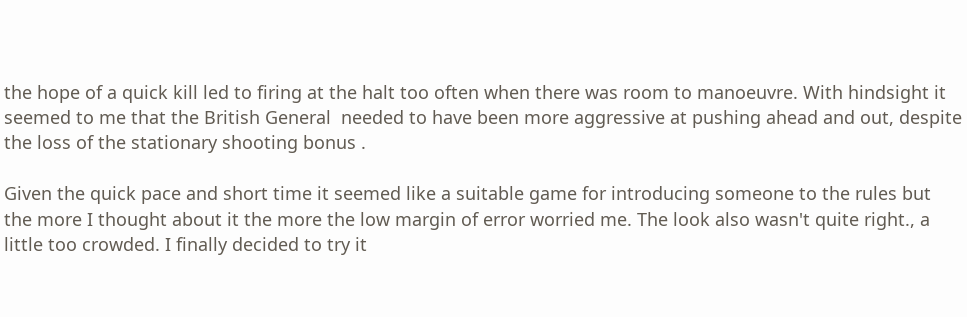the hope of a quick kill led to firing at the halt too often when there was room to manoeuvre. With hindsight it seemed to me that the British General  needed to have been more aggressive at pushing ahead and out, despite the loss of the stationary shooting bonus .

Given the quick pace and short time it seemed like a suitable game for introducing someone to the rules but the more I thought about it the more the low margin of error worried me. The look also wasn't quite right., a little too crowded. I finally decided to try it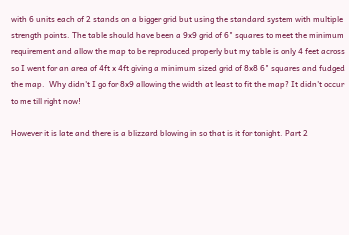with 6 units each of 2 stands on a bigger grid but using the standard system with multiple strength points. The table should have been a 9x9 grid of 6" squares to meet the minimum requirement and allow the map to be reproduced properly but my table is only 4 feet across so I went for an area of 4ft x 4ft giving a minimum sized grid of 8x8 6" squares and fudged the map.  Why didn't I go for 8x9 allowing the width at least to fit the map? It didn't occur to me till right now!

However it is late and there is a blizzard blowing in so that is it for tonight. Part 2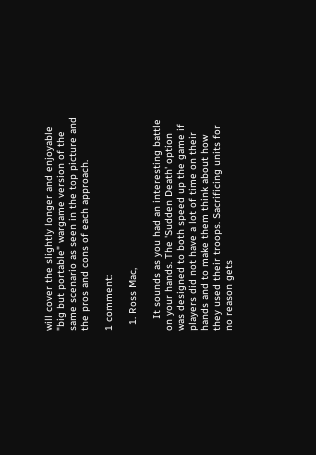will cover the slightly longer and enjoyable "big but portable" wargame version of the same scenario as seen in the top picture and the pros and cons of each approach.

1 comment:

  1. Ross Mac,

    It sounds as you had an interesting battle on your hands. The 'Sudden Death' option was designed to both speed up the game if players did not have a lot of time on their hands and to make them think about how they used their troops. Sacrificing units for no reason gets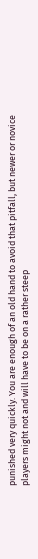punished very quickly. You are enough of an old hand to avoid that pitfall, but newer or novice players might not and will have to be on a rather steep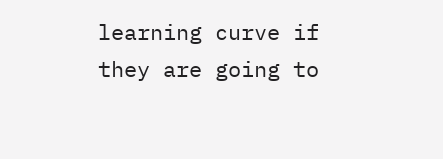learning curve if they are going to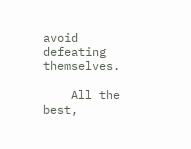avoid defeating themselves.

    All the best,